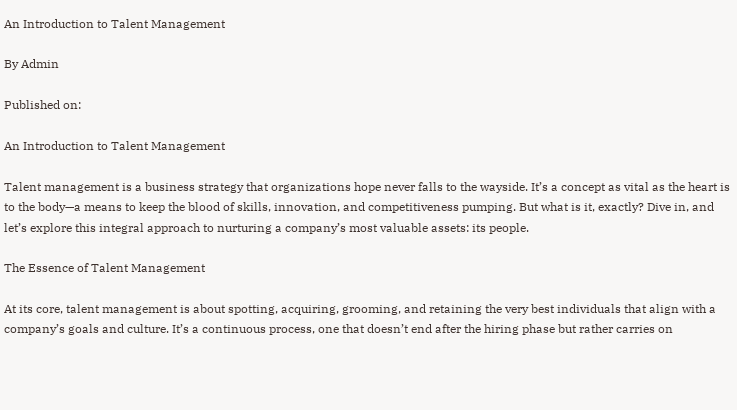An Introduction to Talent Management

By Admin

Published on:

An Introduction to Talent Management

Talent management is a business strategy that organizations hope never falls to the wayside. It’s a concept as vital as the heart is to the body—a means to keep the blood of skills, innovation, and competitiveness pumping. But what is it, exactly? Dive in, and let’s explore this integral approach to nurturing a company’s most valuable assets: its people.

The Essence of Talent Management

At its core, talent management is about spotting, acquiring, grooming, and retaining the very best individuals that align with a company’s goals and culture. It’s a continuous process, one that doesn’t end after the hiring phase but rather carries on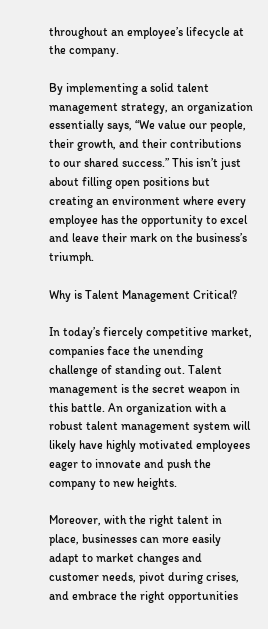throughout an employee’s lifecycle at the company.

By implementing a solid talent management strategy, an organization essentially says, “We value our people, their growth, and their contributions to our shared success.” This isn’t just about filling open positions but creating an environment where every employee has the opportunity to excel and leave their mark on the business’s triumph.

Why is Talent Management Critical?

In today’s fiercely competitive market, companies face the unending challenge of standing out. Talent management is the secret weapon in this battle. An organization with a robust talent management system will likely have highly motivated employees eager to innovate and push the company to new heights.

Moreover, with the right talent in place, businesses can more easily adapt to market changes and customer needs, pivot during crises, and embrace the right opportunities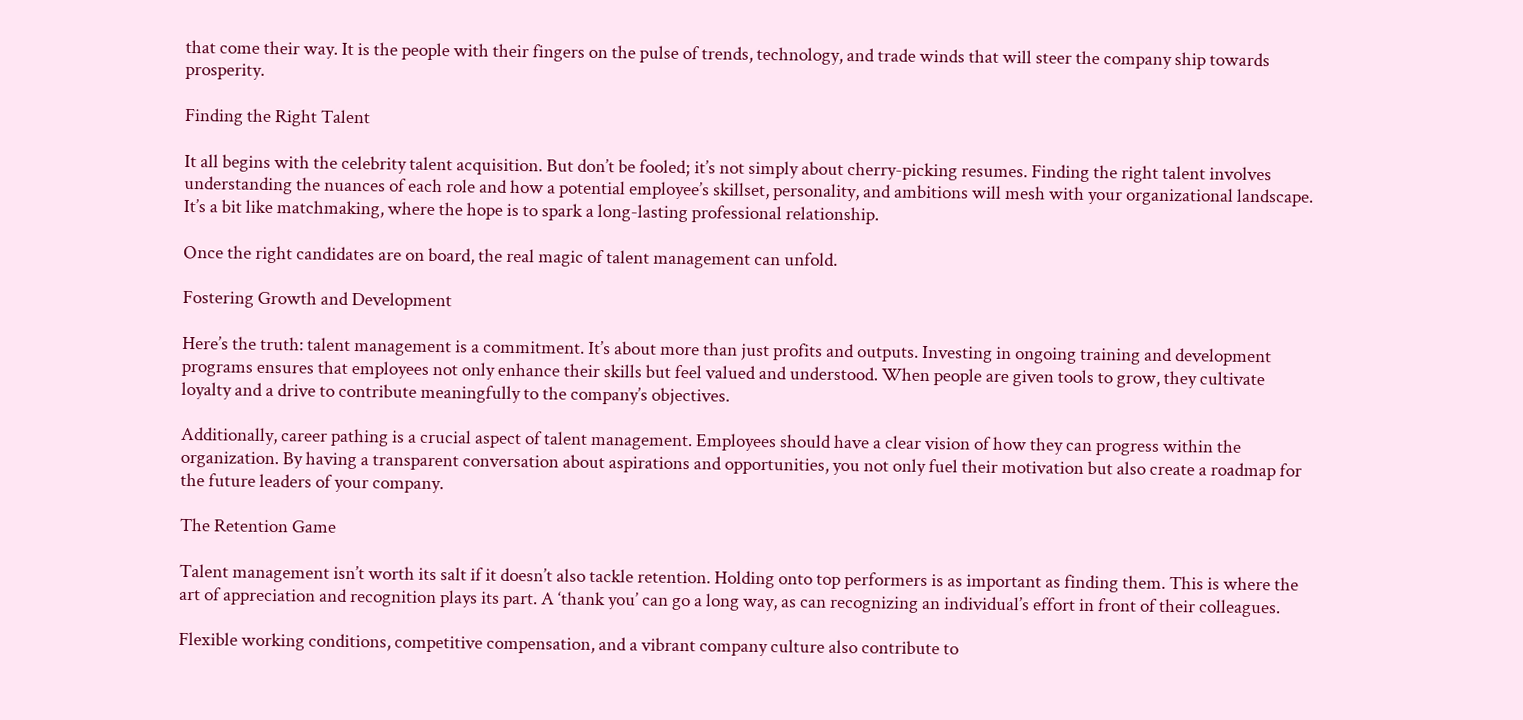that come their way. It is the people with their fingers on the pulse of trends, technology, and trade winds that will steer the company ship towards prosperity.

Finding the Right Talent

It all begins with the celebrity talent acquisition. But don’t be fooled; it’s not simply about cherry-picking resumes. Finding the right talent involves understanding the nuances of each role and how a potential employee’s skillset, personality, and ambitions will mesh with your organizational landscape. It’s a bit like matchmaking, where the hope is to spark a long-lasting professional relationship.

Once the right candidates are on board, the real magic of talent management can unfold.

Fostering Growth and Development

Here’s the truth: talent management is a commitment. It’s about more than just profits and outputs. Investing in ongoing training and development programs ensures that employees not only enhance their skills but feel valued and understood. When people are given tools to grow, they cultivate loyalty and a drive to contribute meaningfully to the company’s objectives.

Additionally, career pathing is a crucial aspect of talent management. Employees should have a clear vision of how they can progress within the organization. By having a transparent conversation about aspirations and opportunities, you not only fuel their motivation but also create a roadmap for the future leaders of your company.

The Retention Game

Talent management isn’t worth its salt if it doesn’t also tackle retention. Holding onto top performers is as important as finding them. This is where the art of appreciation and recognition plays its part. A ‘thank you’ can go a long way, as can recognizing an individual’s effort in front of their colleagues.

Flexible working conditions, competitive compensation, and a vibrant company culture also contribute to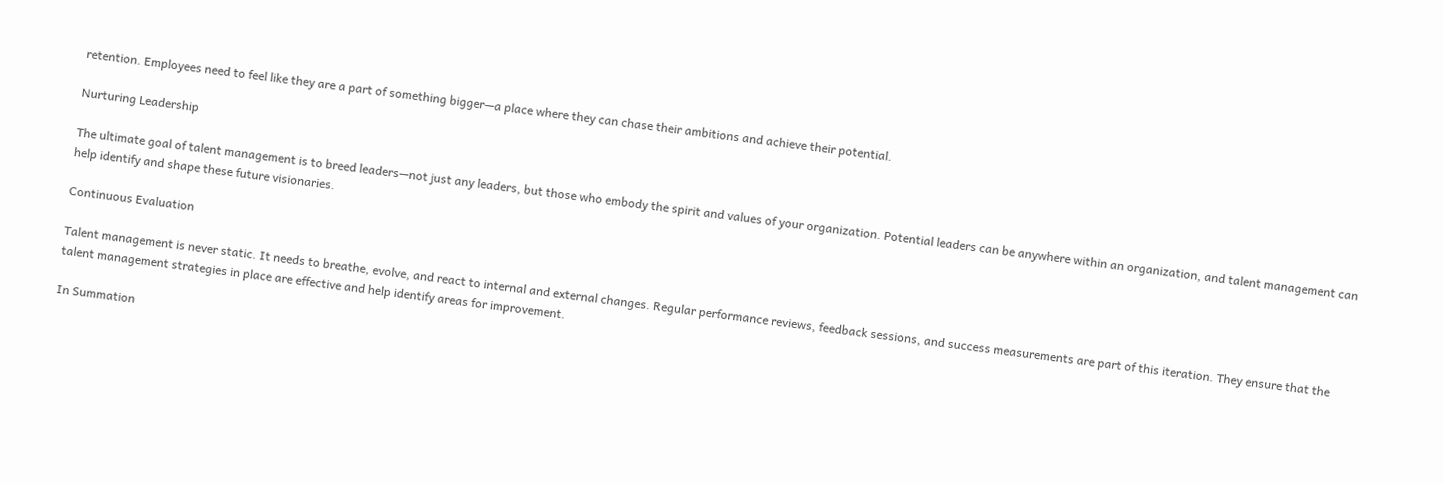retention. Employees need to feel like they are a part of something bigger—a place where they can chase their ambitions and achieve their potential.

Nurturing Leadership

The ultimate goal of talent management is to breed leaders—not just any leaders, but those who embody the spirit and values of your organization. Potential leaders can be anywhere within an organization, and talent management can help identify and shape these future visionaries.

Continuous Evaluation

Talent management is never static. It needs to breathe, evolve, and react to internal and external changes. Regular performance reviews, feedback sessions, and success measurements are part of this iteration. They ensure that the talent management strategies in place are effective and help identify areas for improvement.

In Summation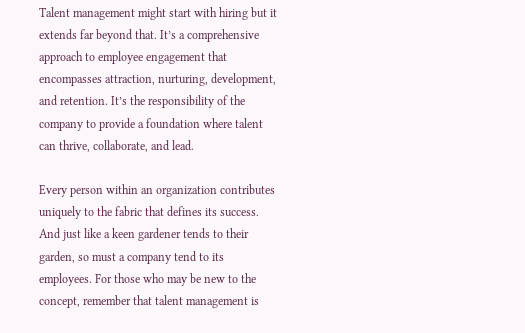Talent management might start with hiring but it extends far beyond that. It’s a comprehensive approach to employee engagement that encompasses attraction, nurturing, development, and retention. It’s the responsibility of the company to provide a foundation where talent can thrive, collaborate, and lead.

Every person within an organization contributes uniquely to the fabric that defines its success. And just like a keen gardener tends to their garden, so must a company tend to its employees. For those who may be new to the concept, remember that talent management is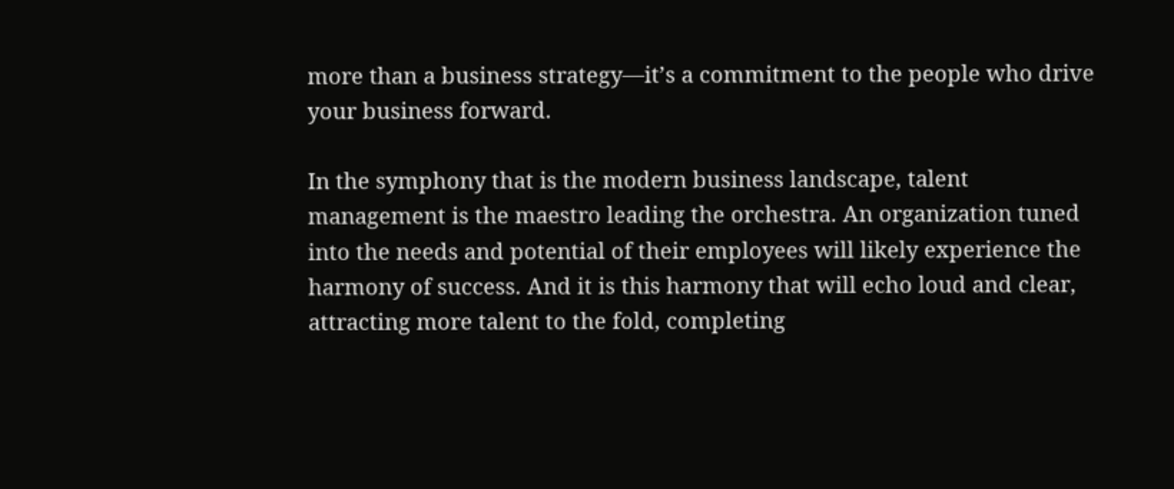more than a business strategy—it’s a commitment to the people who drive your business forward.

In the symphony that is the modern business landscape, talent management is the maestro leading the orchestra. An organization tuned into the needs and potential of their employees will likely experience the harmony of success. And it is this harmony that will echo loud and clear, attracting more talent to the fold, completing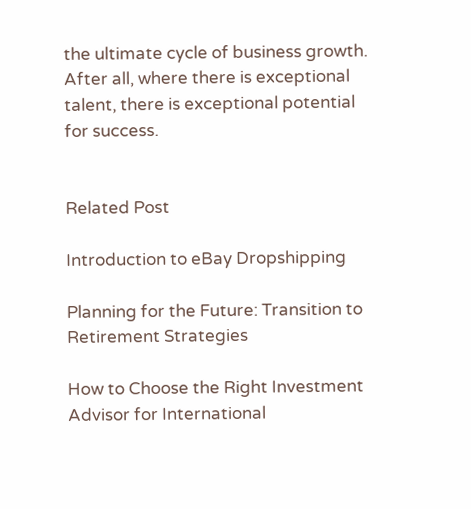the ultimate cycle of business growth. After all, where there is exceptional talent, there is exceptional potential for success.


Related Post

Introduction to eBay Dropshipping

Planning for the Future: Transition to Retirement Strategies

How to Choose the Right Investment Advisor for International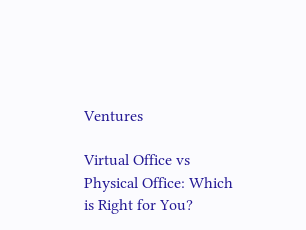Ventures

Virtual Office vs Physical Office: Which is Right for You?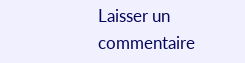Laisser un commentaire